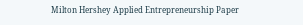Milton Hershey Applied Entrepreneurship Paper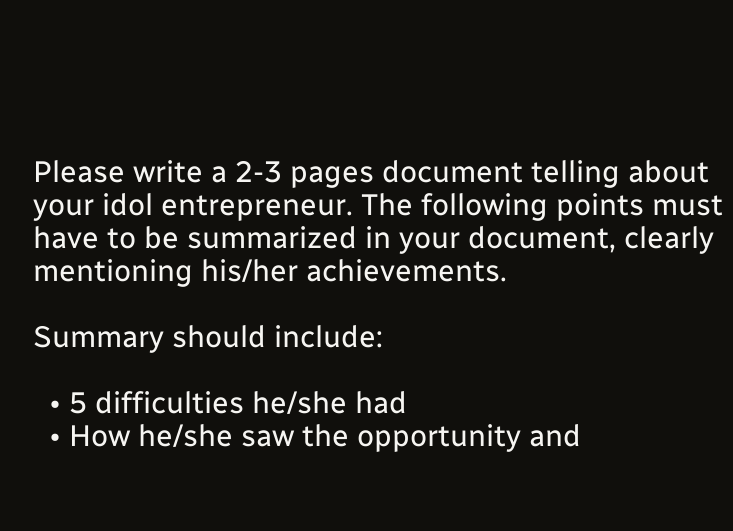Please write a 2-3 pages document telling about your idol entrepreneur. The following points must have to be summarized in your document, clearly mentioning his/her achievements.

Summary should include:

  • 5 difficulties he/she had
  • How he/she saw the opportunity and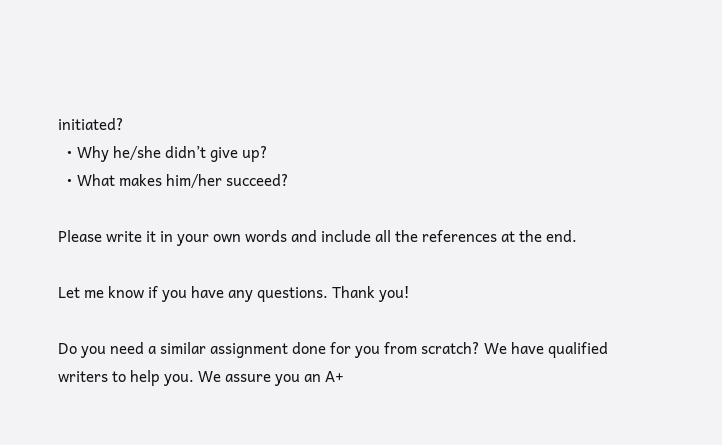initiated?
  • Why he/she didn’t give up?
  • What makes him/her succeed?

Please write it in your own words and include all the references at the end.

Let me know if you have any questions. Thank you!

Do you need a similar assignment done for you from scratch? We have qualified writers to help you. We assure you an A+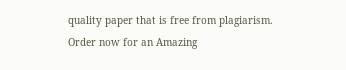quality paper that is free from plagiarism. Order now for an Amazing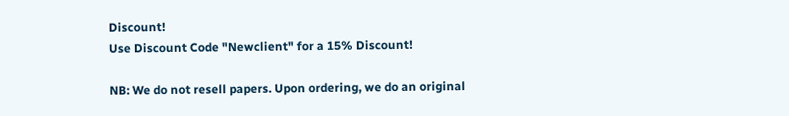Discount!
Use Discount Code "Newclient" for a 15% Discount!

NB: We do not resell papers. Upon ordering, we do an original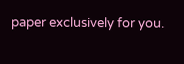paper exclusively for you.